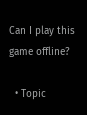Can I play this game offline?

  • Topic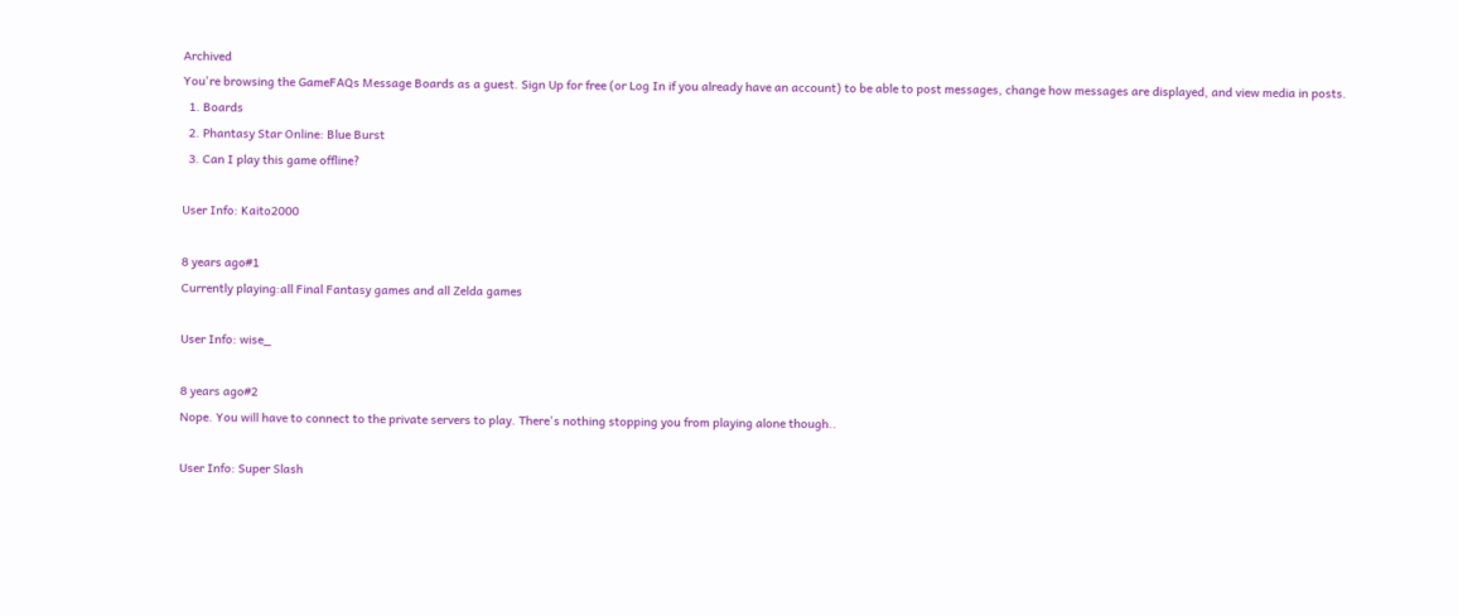Archived
You're browsing the GameFAQs Message Boards as a guest. Sign Up for free (or Log In if you already have an account) to be able to post messages, change how messages are displayed, and view media in posts.
  1. Boards
  2. Phantasy Star Online: Blue Burst
  3. Can I play this game offline?

User Info: Kaito2000

8 years ago#1
Currently playing:all Final Fantasy games and all Zelda games

User Info: wise_

8 years ago#2
Nope. You will have to connect to the private servers to play. There's nothing stopping you from playing alone though..

User Info: Super Slash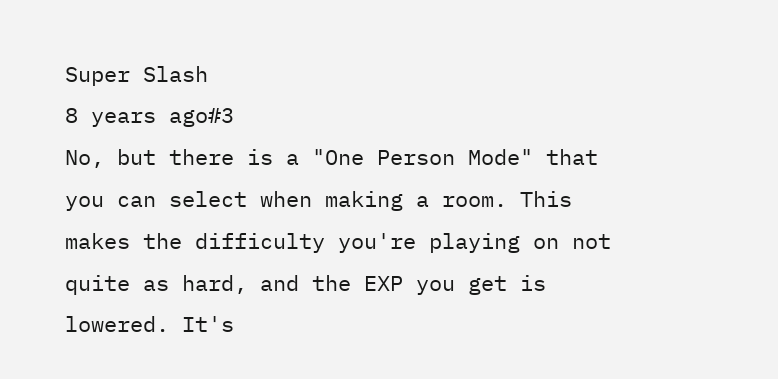Super Slash
8 years ago#3
No, but there is a "One Person Mode" that you can select when making a room. This makes the difficulty you're playing on not quite as hard, and the EXP you get is lowered. It's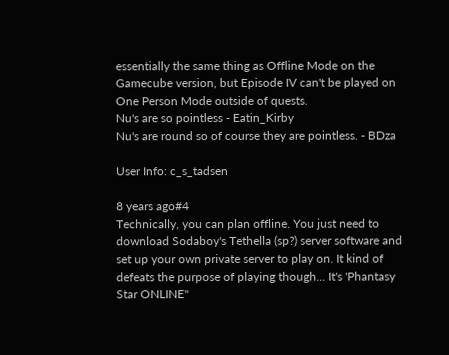essentially the same thing as Offline Mode on the Gamecube version, but Episode IV can't be played on One Person Mode outside of quests.
Nu's are so pointless - Eatin_Kirby
Nu's are round so of course they are pointless. - BDza

User Info: c_s_tadsen

8 years ago#4
Technically, you can plan offline. You just need to download Sodaboy's Tethella (sp?) server software and set up your own private server to play on. It kind of defeats the purpose of playing though... It's 'Phantasy Star ONLINE"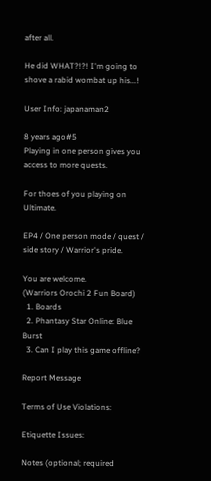after all.

He did WHAT?!?! I'm going to shove a rabid wombat up his...!

User Info: japanaman2

8 years ago#5
Playing in one person gives you access to more quests.

For thoes of you playing on Ultimate.

EP4 / One person mode / quest / side story / Warrior's pride.

You are welcome.
(Warriors Orochi 2 Fun Board)
  1. Boards
  2. Phantasy Star Online: Blue Burst
  3. Can I play this game offline?

Report Message

Terms of Use Violations:

Etiquette Issues:

Notes (optional; required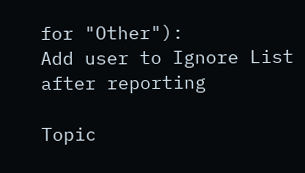for "Other"):
Add user to Ignore List after reporting

Topic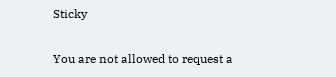Sticky

You are not allowed to request a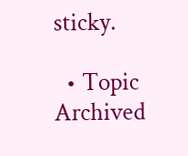sticky.

  • Topic Archived